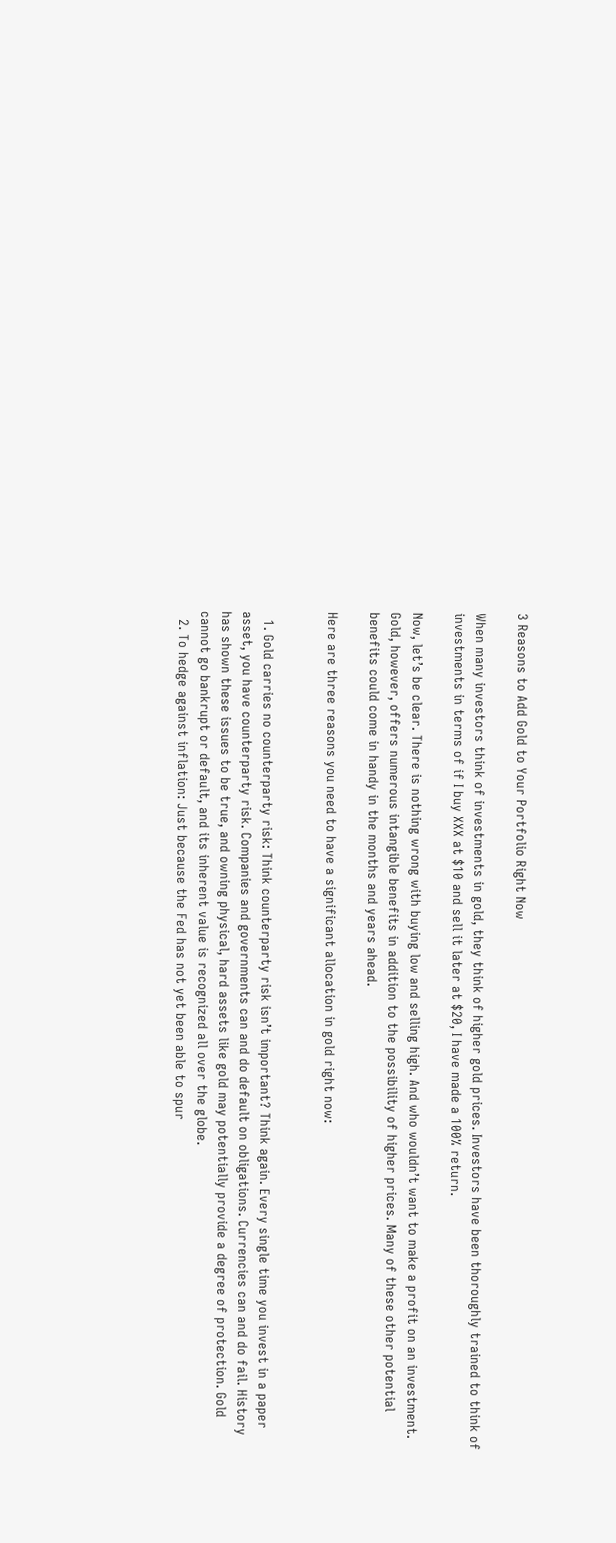3 Reasons to Add Gold to Your Portfolio Right Now

When many investors think of investments in gold, they think of higher gold prices. Investors have been thoroughly trained to think of investments in terms of if I buy XXX at $10 and sell it later at $20, I have made a 100% return.

Now, let’s be clear. There is nothing wrong with buying low and selling high. And who wouldn’t want to make a profit on an investment. Gold, however, offers numerous intangible benefits in addition to the possibility of higher prices. Many of these other potential benefits could come in handy in the months and years ahead.

Here are three reasons you need to have a significant allocation in gold right now:


  1. Gold carries no counterparty risk: Think counterparty risk isn’t important? Think again. Every single time you invest in a paper asset, you have counterparty risk. Companies and governments can and do default on obligations. Currencies can and do fail. History has shown these issues to be true, and owning physical, hard assets like gold may potentially provide a degree of protection. Gold cannot go bankrupt or default, and its inherent value is recognized all over the globe.
  2. To hedge against inflation: Just because the Fed has not yet been able to spur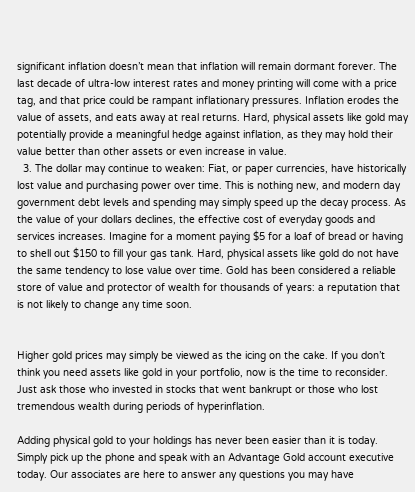significant inflation doesn’t mean that inflation will remain dormant forever. The last decade of ultra-low interest rates and money printing will come with a price tag, and that price could be rampant inflationary pressures. Inflation erodes the value of assets, and eats away at real returns. Hard, physical assets like gold may potentially provide a meaningful hedge against inflation, as they may hold their value better than other assets or even increase in value.
  3. The dollar may continue to weaken: Fiat, or paper currencies, have historically lost value and purchasing power over time. This is nothing new, and modern day government debt levels and spending may simply speed up the decay process. As the value of your dollars declines, the effective cost of everyday goods and services increases. Imagine for a moment paying $5 for a loaf of bread or having to shell out $150 to fill your gas tank. Hard, physical assets like gold do not have the same tendency to lose value over time. Gold has been considered a reliable store of value and protector of wealth for thousands of years: a reputation that is not likely to change any time soon.


Higher gold prices may simply be viewed as the icing on the cake. If you don’t think you need assets like gold in your portfolio, now is the time to reconsider. Just ask those who invested in stocks that went bankrupt or those who lost tremendous wealth during periods of hyperinflation.

Adding physical gold to your holdings has never been easier than it is today. Simply pick up the phone and speak with an Advantage Gold account executive today. Our associates are here to answer any questions you may have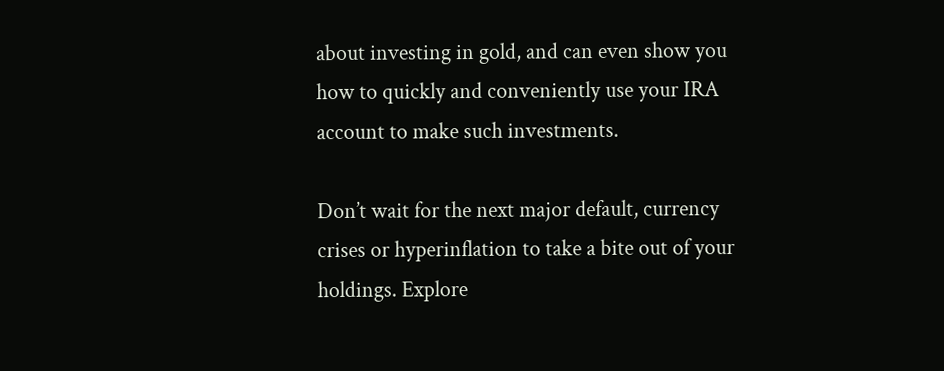about investing in gold, and can even show you how to quickly and conveniently use your IRA account to make such investments.

Don’t wait for the next major default, currency crises or hyperinflation to take a bite out of your holdings. Explore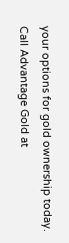your options for gold ownership today. Call Advantage Gold at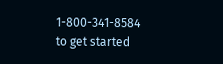1-800-341-8584 to get started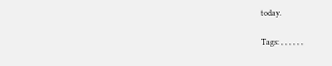today.

Tags: , , , , , ,